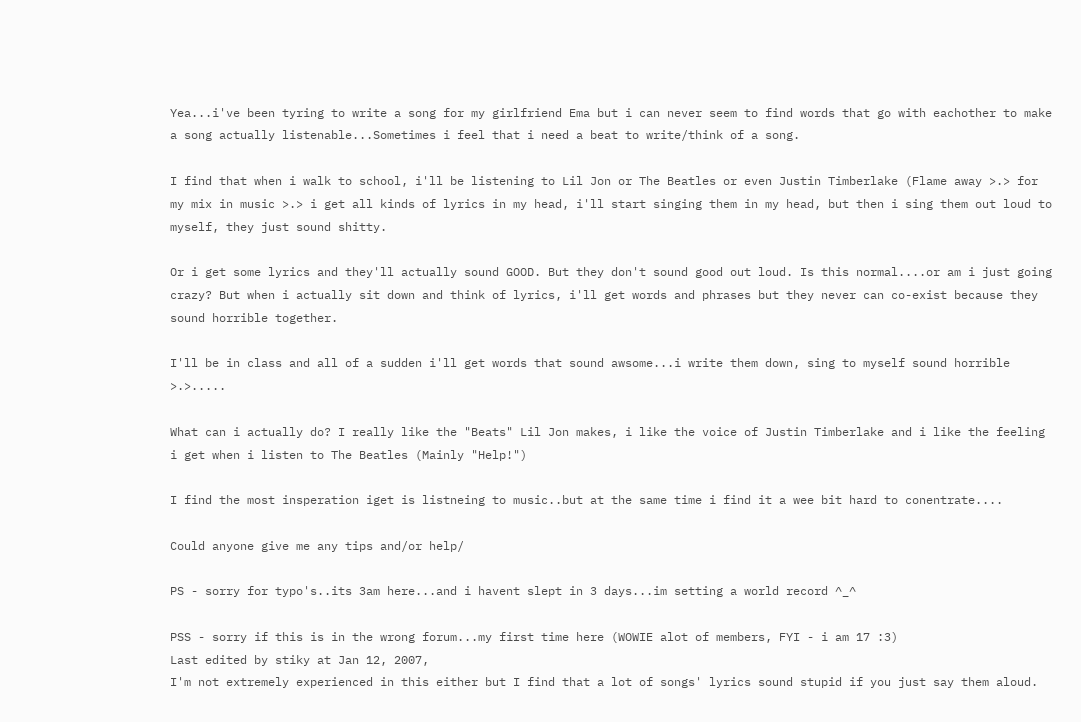Yea...i've been tyring to write a song for my girlfriend Ema but i can never seem to find words that go with eachother to make a song actually listenable...Sometimes i feel that i need a beat to write/think of a song.

I find that when i walk to school, i'll be listening to Lil Jon or The Beatles or even Justin Timberlake (Flame away >.> for my mix in music >.> i get all kinds of lyrics in my head, i'll start singing them in my head, but then i sing them out loud to myself, they just sound shitty.

Or i get some lyrics and they'll actually sound GOOD. But they don't sound good out loud. Is this normal....or am i just going crazy? But when i actually sit down and think of lyrics, i'll get words and phrases but they never can co-exist because they sound horrible together.

I'll be in class and all of a sudden i'll get words that sound awsome...i write them down, sing to myself sound horrible >.>.....

What can i actually do? I really like the "Beats" Lil Jon makes, i like the voice of Justin Timberlake and i like the feeling i get when i listen to The Beatles (Mainly "Help!")

I find the most insperation iget is listneing to music..but at the same time i find it a wee bit hard to conentrate....

Could anyone give me any tips and/or help/

PS - sorry for typo's..its 3am here...and i havent slept in 3 days...im setting a world record ^_^

PSS - sorry if this is in the wrong forum...my first time here (WOWIE alot of members, FYI - i am 17 :3)
Last edited by stiky at Jan 12, 2007,
I'm not extremely experienced in this either but I find that a lot of songs' lyrics sound stupid if you just say them aloud.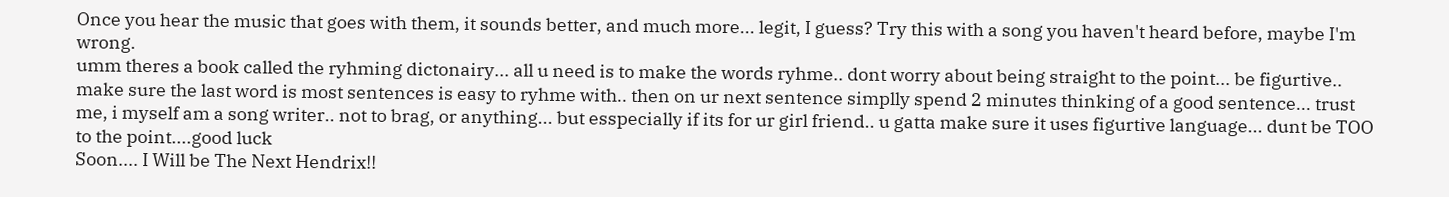Once you hear the music that goes with them, it sounds better, and much more... legit, I guess? Try this with a song you haven't heard before, maybe I'm wrong.
umm theres a book called the ryhming dictonairy... all u need is to make the words ryhme.. dont worry about being straight to the point... be figurtive.. make sure the last word is most sentences is easy to ryhme with.. then on ur next sentence simplly spend 2 minutes thinking of a good sentence... trust me, i myself am a song writer.. not to brag, or anything... but esspecially if its for ur girl friend.. u gatta make sure it uses figurtive language... dunt be TOO to the point....good luck
Soon.... I Will be The Next Hendrix!!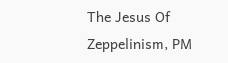The Jesus Of Zeppelinism, PM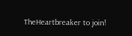TheHeartbreaker to join!